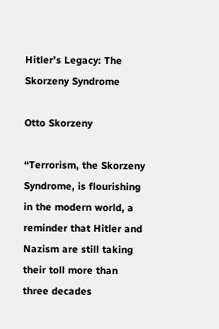Hitler’s Legacy: The Skorzeny Syndrome

Otto Skorzeny

“Terrorism, the Skorzeny Syndrome, is flourishing in the modern world, a reminder that Hitler and Nazism are still taking their toll more than three decades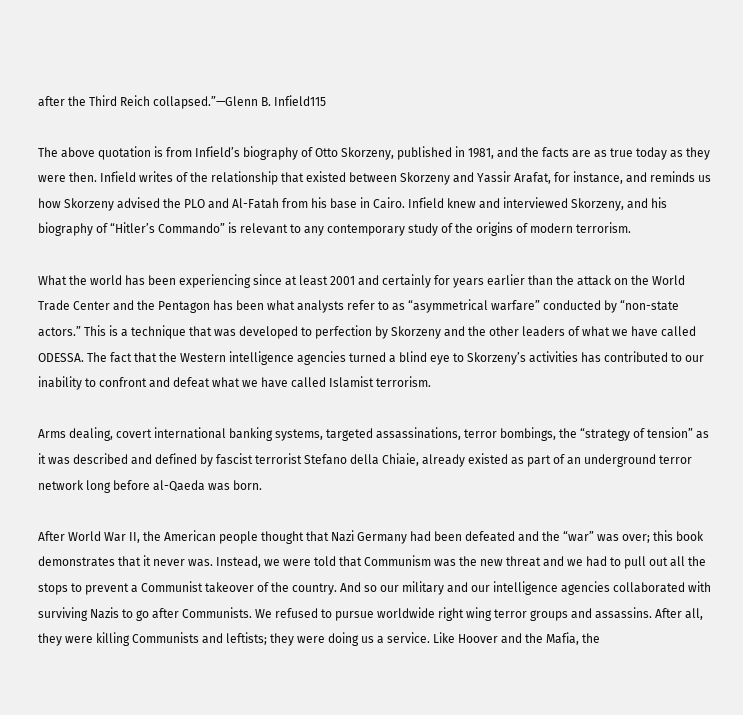after the Third Reich collapsed.”—Glenn B. Infield115

The above quotation is from Infield’s biography of Otto Skorzeny, published in 1981, and the facts are as true today as they were then. Infield writes of the relationship that existed between Skorzeny and Yassir Arafat, for instance, and reminds us how Skorzeny advised the PLO and Al-Fatah from his base in Cairo. Infield knew and interviewed Skorzeny, and his biography of “Hitler’s Commando” is relevant to any contemporary study of the origins of modern terrorism.

What the world has been experiencing since at least 2001 and certainly for years earlier than the attack on the World Trade Center and the Pentagon has been what analysts refer to as “asymmetrical warfare” conducted by “non-state actors.” This is a technique that was developed to perfection by Skorzeny and the other leaders of what we have called ODESSA. The fact that the Western intelligence agencies turned a blind eye to Skorzeny’s activities has contributed to our inability to confront and defeat what we have called Islamist terrorism.

Arms dealing, covert international banking systems, targeted assassinations, terror bombings, the “strategy of tension” as it was described and defined by fascist terrorist Stefano della Chiaie, already existed as part of an underground terror network long before al-Qaeda was born.

After World War II, the American people thought that Nazi Germany had been defeated and the “war” was over; this book demonstrates that it never was. Instead, we were told that Communism was the new threat and we had to pull out all the stops to prevent a Communist takeover of the country. And so our military and our intelligence agencies collaborated with surviving Nazis to go after Communists. We refused to pursue worldwide right wing terror groups and assassins. After all, they were killing Communists and leftists; they were doing us a service. Like Hoover and the Mafia, the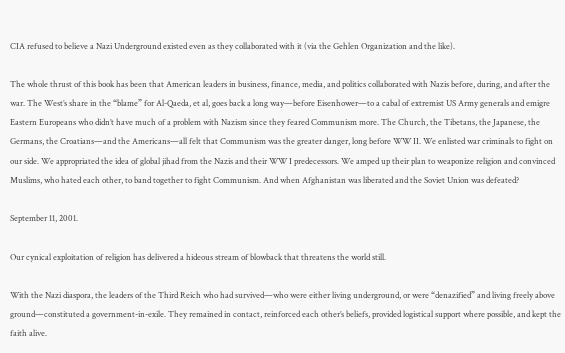CIA refused to believe a Nazi Underground existed even as they collaborated with it (via the Gehlen Organization and the like).

The whole thrust of this book has been that American leaders in business, finance, media, and politics collaborated with Nazis before, during, and after the war. The West’s share in the “blame” for Al-Qaeda, et al, goes back a long way—before Eisenhower—to a cabal of extremist US Army generals and emigre Eastern Europeans who didn’t have much of a problem with Nazism since they feared Communism more. The Church, the Tibetans, the Japanese, the Germans, the Croatians—and the Americans—all felt that Communism was the greater danger, long before WW II. We enlisted war criminals to fight on our side. We appropriated the idea of global jihad from the Nazis and their WW I predecessors. We amped up their plan to weaponize religion and convinced Muslims, who hated each other, to band together to fight Communism. And when Afghanistan was liberated and the Soviet Union was defeated?

September 11, 2001.

Our cynical exploitation of religion has delivered a hideous stream of blowback that threatens the world still.

With the Nazi diaspora, the leaders of the Third Reich who had survived—who were either living underground, or were “denazified” and living freely above ground—constituted a government-in-exile. They remained in contact, reinforced each other’s beliefs, provided logistical support where possible, and kept the faith alive.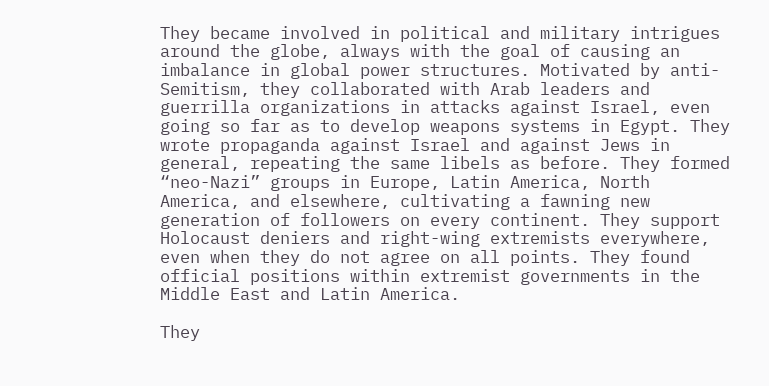They became involved in political and military intrigues around the globe, always with the goal of causing an imbalance in global power structures. Motivated by anti-Semitism, they collaborated with Arab leaders and guerrilla organizations in attacks against Israel, even going so far as to develop weapons systems in Egypt. They wrote propaganda against Israel and against Jews in general, repeating the same libels as before. They formed “neo-Nazi” groups in Europe, Latin America, North America, and elsewhere, cultivating a fawning new generation of followers on every continent. They support Holocaust deniers and right-wing extremists everywhere, even when they do not agree on all points. They found official positions within extremist governments in the Middle East and Latin America.

They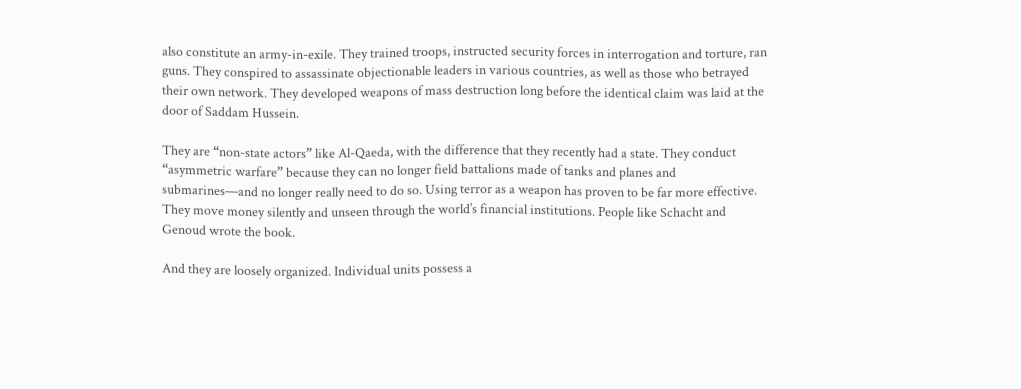also constitute an army-in-exile. They trained troops, instructed security forces in interrogation and torture, ran guns. They conspired to assassinate objectionable leaders in various countries, as well as those who betrayed their own network. They developed weapons of mass destruction long before the identical claim was laid at the door of Saddam Hussein.

They are “non-state actors” like Al-Qaeda, with the difference that they recently had a state. They conduct “asymmetric warfare” because they can no longer field battalions made of tanks and planes and submarines—and no longer really need to do so. Using terror as a weapon has proven to be far more effective. They move money silently and unseen through the world’s financial institutions. People like Schacht and Genoud wrote the book.

And they are loosely organized. Individual units possess a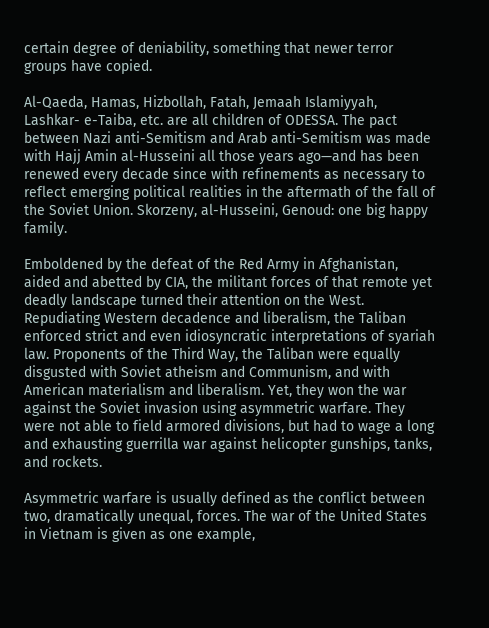certain degree of deniability, something that newer terror groups have copied.

Al-Qaeda, Hamas, Hizbollah, Fatah, Jemaah Islamiyyah, Lashkar- e-Taiba, etc. are all children of ODESSA. The pact between Nazi anti-Semitism and Arab anti-Semitism was made with Hajj Amin al-Husseini all those years ago—and has been renewed every decade since with refinements as necessary to reflect emerging political realities in the aftermath of the fall of the Soviet Union. Skorzeny, al-Husseini, Genoud: one big happy family.

Emboldened by the defeat of the Red Army in Afghanistan, aided and abetted by CIA, the militant forces of that remote yet deadly landscape turned their attention on the West. Repudiating Western decadence and liberalism, the Taliban enforced strict and even idiosyncratic interpretations of syariah law. Proponents of the Third Way, the Taliban were equally disgusted with Soviet atheism and Communism, and with American materialism and liberalism. Yet, they won the war against the Soviet invasion using asymmetric warfare. They were not able to field armored divisions, but had to wage a long and exhausting guerrilla war against helicopter gunships, tanks, and rockets.

Asymmetric warfare is usually defined as the conflict between two, dramatically unequal, forces. The war of the United States in Vietnam is given as one example,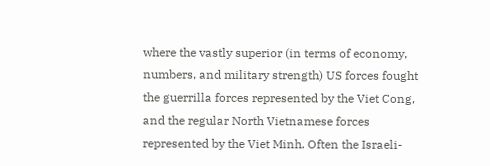where the vastly superior (in terms of economy, numbers, and military strength) US forces fought the guerrilla forces represented by the Viet Cong, and the regular North Vietnamese forces represented by the Viet Minh. Often the Israeli-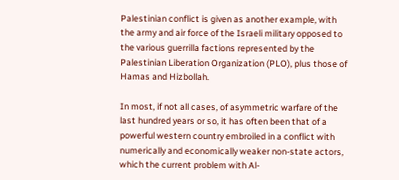Palestinian conflict is given as another example, with the army and air force of the Israeli military opposed to the various guerrilla factions represented by the Palestinian Liberation Organization (PLO), plus those of Hamas and Hizbollah.

In most, if not all cases, of asymmetric warfare of the last hundred years or so, it has often been that of a powerful western country embroiled in a conflict with numerically and economically weaker non-state actors, which the current problem with Al-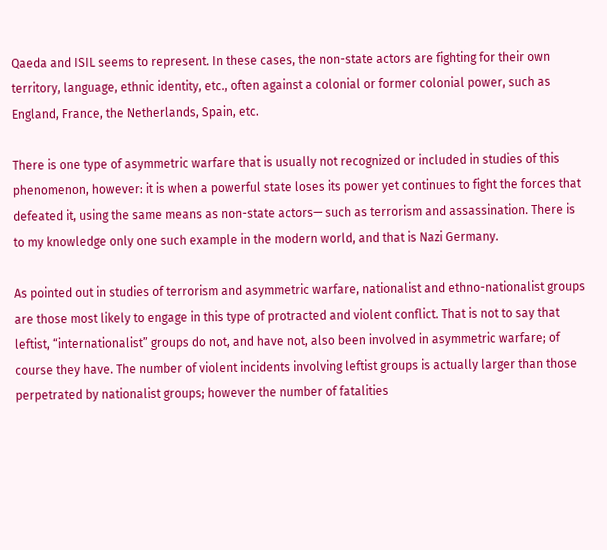Qaeda and ISIL seems to represent. In these cases, the non-state actors are fighting for their own territory, language, ethnic identity, etc., often against a colonial or former colonial power, such as England, France, the Netherlands, Spain, etc.

There is one type of asymmetric warfare that is usually not recognized or included in studies of this phenomenon, however: it is when a powerful state loses its power yet continues to fight the forces that defeated it, using the same means as non-state actors— such as terrorism and assassination. There is to my knowledge only one such example in the modern world, and that is Nazi Germany.

As pointed out in studies of terrorism and asymmetric warfare, nationalist and ethno-nationalist groups are those most likely to engage in this type of protracted and violent conflict. That is not to say that leftist, “internationalist” groups do not, and have not, also been involved in asymmetric warfare; of course they have. The number of violent incidents involving leftist groups is actually larger than those perpetrated by nationalist groups; however the number of fatalities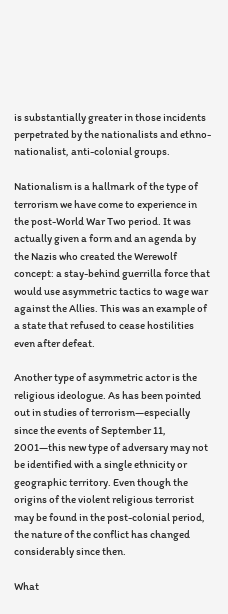is substantially greater in those incidents perpetrated by the nationalists and ethno-nationalist, anti-colonial groups.

Nationalism is a hallmark of the type of terrorism we have come to experience in the post-World War Two period. It was actually given a form and an agenda by the Nazis who created the Werewolf concept: a stay-behind guerrilla force that would use asymmetric tactics to wage war against the Allies. This was an example of a state that refused to cease hostilities even after defeat.

Another type of asymmetric actor is the religious ideologue. As has been pointed out in studies of terrorism—especially since the events of September 11, 2001—this new type of adversary may not be identified with a single ethnicity or geographic territory. Even though the origins of the violent religious terrorist may be found in the post-colonial period, the nature of the conflict has changed considerably since then.

What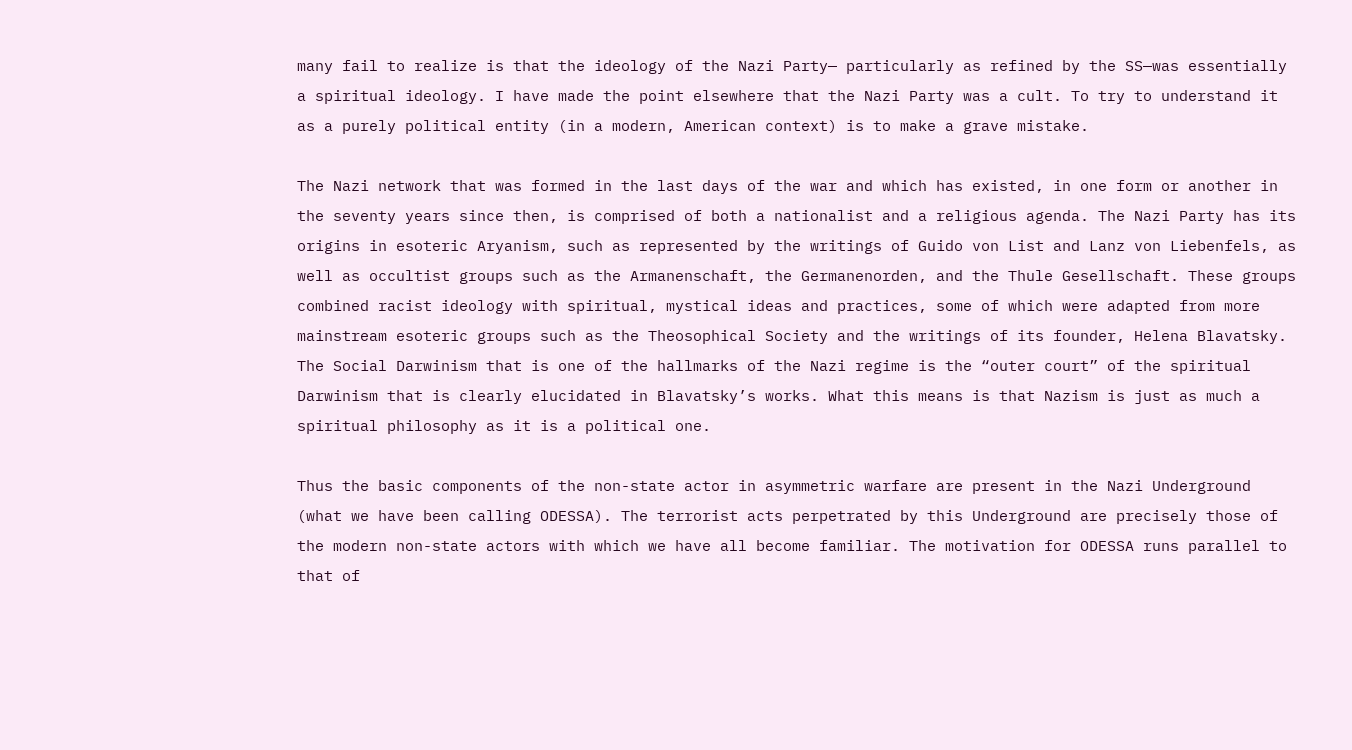many fail to realize is that the ideology of the Nazi Party— particularly as refined by the SS—was essentially a spiritual ideology. I have made the point elsewhere that the Nazi Party was a cult. To try to understand it as a purely political entity (in a modern, American context) is to make a grave mistake.

The Nazi network that was formed in the last days of the war and which has existed, in one form or another in the seventy years since then, is comprised of both a nationalist and a religious agenda. The Nazi Party has its origins in esoteric Aryanism, such as represented by the writings of Guido von List and Lanz von Liebenfels, as well as occultist groups such as the Armanenschaft, the Germanenorden, and the Thule Gesellschaft. These groups combined racist ideology with spiritual, mystical ideas and practices, some of which were adapted from more mainstream esoteric groups such as the Theosophical Society and the writings of its founder, Helena Blavatsky. The Social Darwinism that is one of the hallmarks of the Nazi regime is the “outer court” of the spiritual Darwinism that is clearly elucidated in Blavatsky’s works. What this means is that Nazism is just as much a spiritual philosophy as it is a political one.

Thus the basic components of the non-state actor in asymmetric warfare are present in the Nazi Underground (what we have been calling ODESSA). The terrorist acts perpetrated by this Underground are precisely those of the modern non-state actors with which we have all become familiar. The motivation for ODESSA runs parallel to that of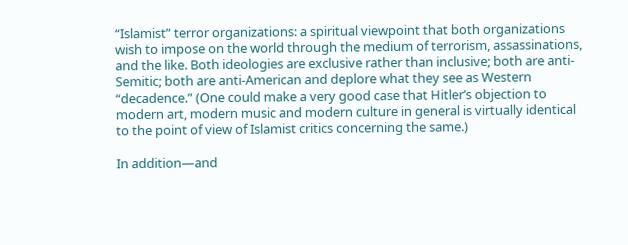“Islamist” terror organizations: a spiritual viewpoint that both organizations wish to impose on the world through the medium of terrorism, assassinations, and the like. Both ideologies are exclusive rather than inclusive; both are anti-Semitic; both are anti-American and deplore what they see as Western “decadence.” (One could make a very good case that Hitler’s objection to modern art, modern music and modern culture in general is virtually identical to the point of view of Islamist critics concerning the same.)

In addition—and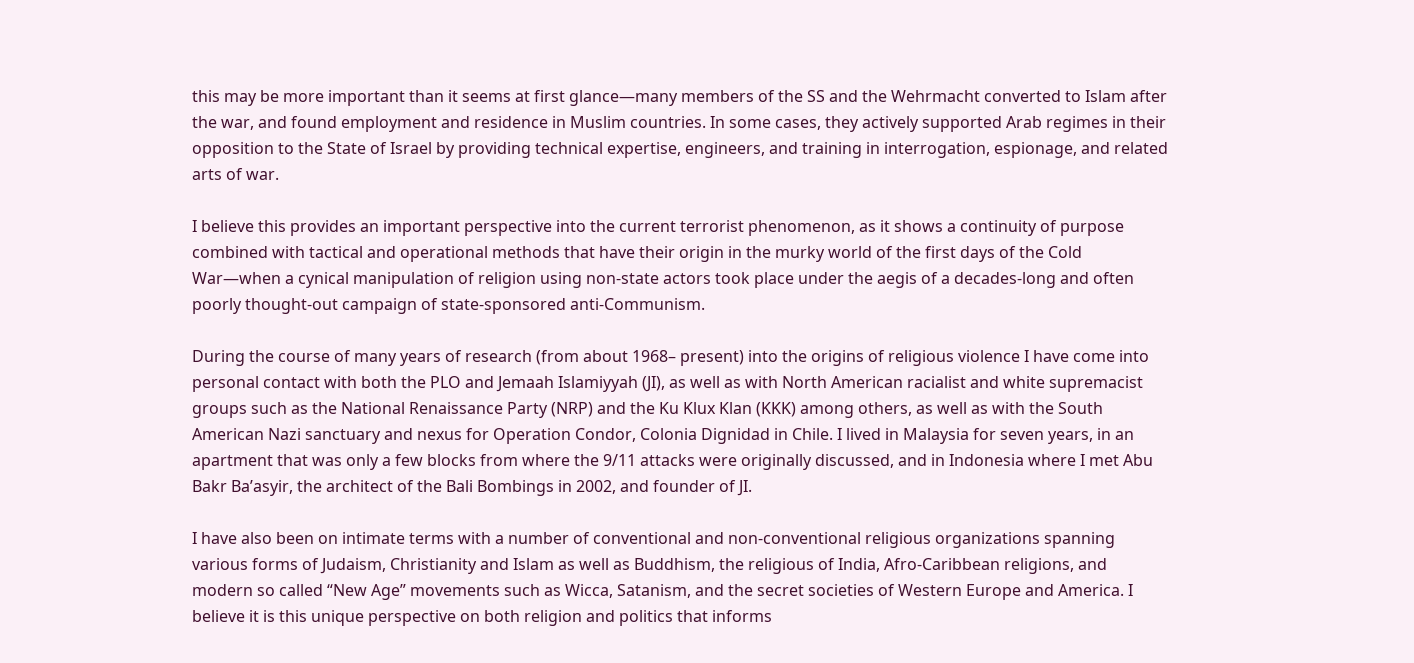this may be more important than it seems at first glance—many members of the SS and the Wehrmacht converted to Islam after the war, and found employment and residence in Muslim countries. In some cases, they actively supported Arab regimes in their opposition to the State of Israel by providing technical expertise, engineers, and training in interrogation, espionage, and related arts of war.

I believe this provides an important perspective into the current terrorist phenomenon, as it shows a continuity of purpose combined with tactical and operational methods that have their origin in the murky world of the first days of the Cold War—when a cynical manipulation of religion using non-state actors took place under the aegis of a decades-long and often poorly thought-out campaign of state-sponsored anti-Communism.

During the course of many years of research (from about 1968– present) into the origins of religious violence I have come into personal contact with both the PLO and Jemaah Islamiyyah (JI), as well as with North American racialist and white supremacist groups such as the National Renaissance Party (NRP) and the Ku Klux Klan (KKK) among others, as well as with the South American Nazi sanctuary and nexus for Operation Condor, Colonia Dignidad in Chile. I lived in Malaysia for seven years, in an apartment that was only a few blocks from where the 9/11 attacks were originally discussed, and in Indonesia where I met Abu Bakr Ba’asyir, the architect of the Bali Bombings in 2002, and founder of JI.

I have also been on intimate terms with a number of conventional and non-conventional religious organizations spanning various forms of Judaism, Christianity and Islam as well as Buddhism, the religious of India, Afro-Caribbean religions, and modern so called “New Age” movements such as Wicca, Satanism, and the secret societies of Western Europe and America. I believe it is this unique perspective on both religion and politics that informs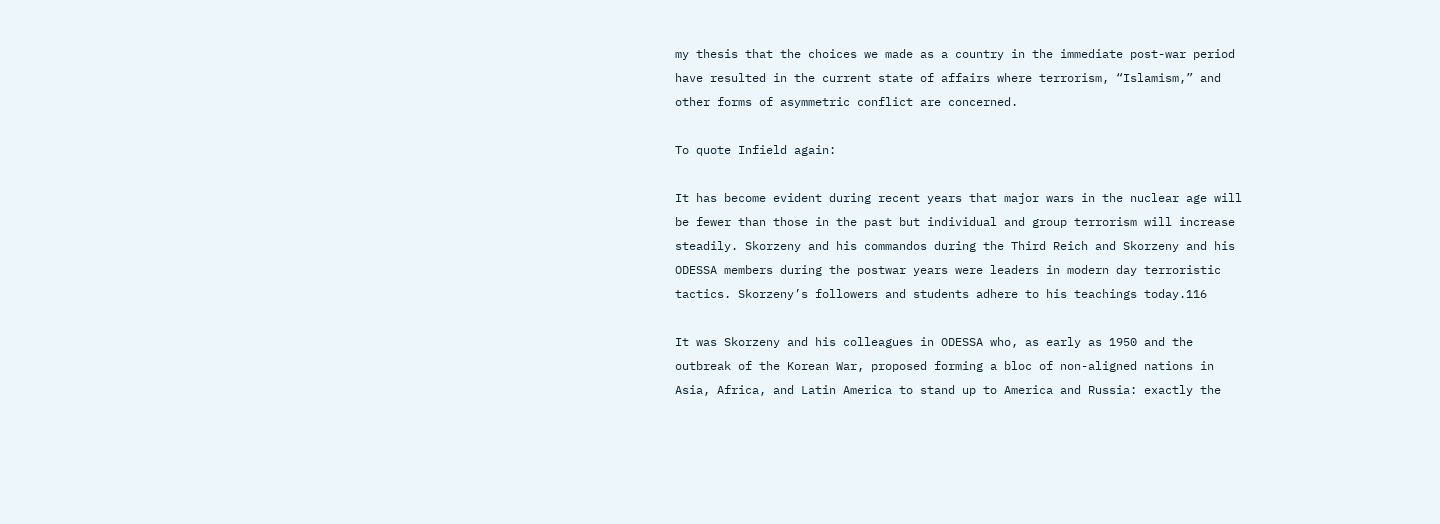my thesis that the choices we made as a country in the immediate post-war period have resulted in the current state of affairs where terrorism, “Islamism,” and other forms of asymmetric conflict are concerned.

To quote Infield again:

It has become evident during recent years that major wars in the nuclear age will be fewer than those in the past but individual and group terrorism will increase steadily. Skorzeny and his commandos during the Third Reich and Skorzeny and his ODESSA members during the postwar years were leaders in modern day terroristic tactics. Skorzeny’s followers and students adhere to his teachings today.116

It was Skorzeny and his colleagues in ODESSA who, as early as 1950 and the outbreak of the Korean War, proposed forming a bloc of non-aligned nations in Asia, Africa, and Latin America to stand up to America and Russia: exactly the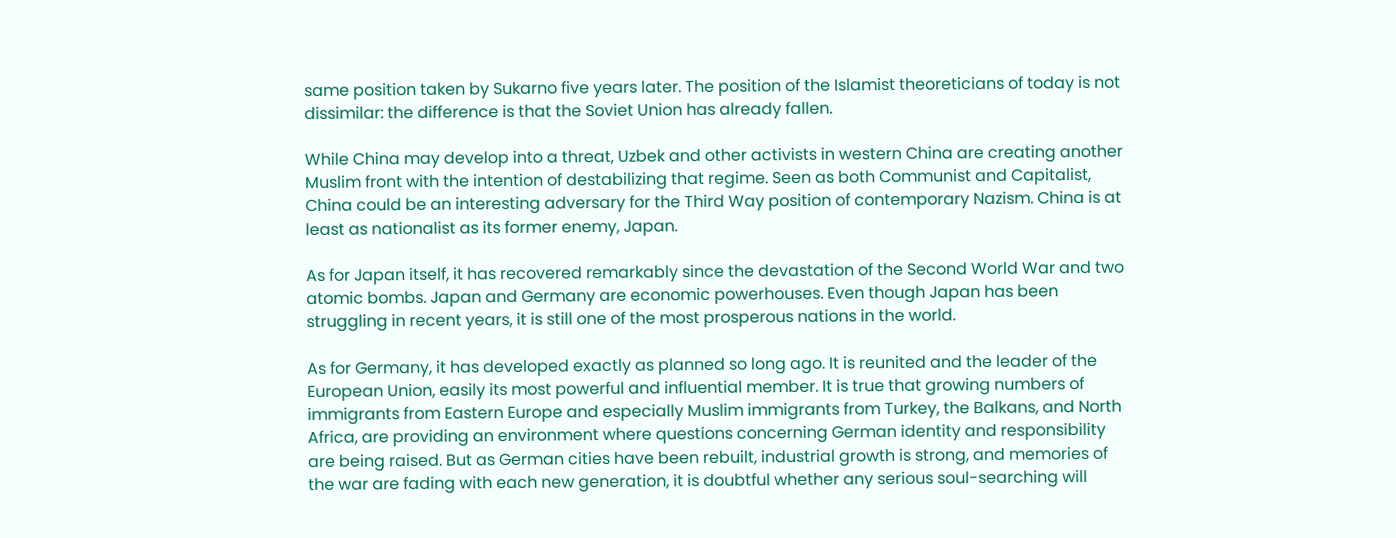same position taken by Sukarno five years later. The position of the Islamist theoreticians of today is not dissimilar: the difference is that the Soviet Union has already fallen.

While China may develop into a threat, Uzbek and other activists in western China are creating another Muslim front with the intention of destabilizing that regime. Seen as both Communist and Capitalist, China could be an interesting adversary for the Third Way position of contemporary Nazism. China is at least as nationalist as its former enemy, Japan.

As for Japan itself, it has recovered remarkably since the devastation of the Second World War and two atomic bombs. Japan and Germany are economic powerhouses. Even though Japan has been struggling in recent years, it is still one of the most prosperous nations in the world.

As for Germany, it has developed exactly as planned so long ago. It is reunited and the leader of the European Union, easily its most powerful and influential member. It is true that growing numbers of immigrants from Eastern Europe and especially Muslim immigrants from Turkey, the Balkans, and North Africa, are providing an environment where questions concerning German identity and responsibility are being raised. But as German cities have been rebuilt, industrial growth is strong, and memories of the war are fading with each new generation, it is doubtful whether any serious soul-searching will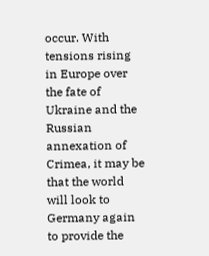occur. With tensions rising in Europe over the fate of Ukraine and the Russian annexation of Crimea, it may be that the world will look to Germany again to provide the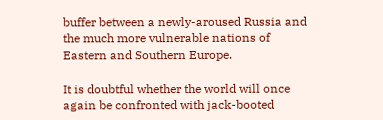buffer between a newly-aroused Russia and the much more vulnerable nations of Eastern and Southern Europe.

It is doubtful whether the world will once again be confronted with jack-booted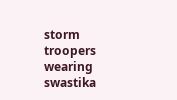storm troopers wearing swastika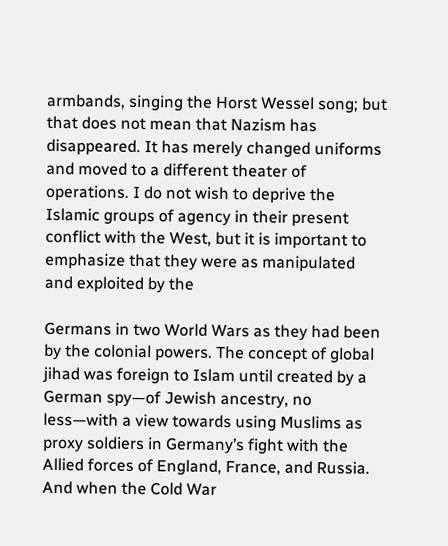armbands, singing the Horst Wessel song; but that does not mean that Nazism has disappeared. It has merely changed uniforms and moved to a different theater of operations. I do not wish to deprive the Islamic groups of agency in their present conflict with the West, but it is important to emphasize that they were as manipulated and exploited by the

Germans in two World Wars as they had been by the colonial powers. The concept of global jihad was foreign to Islam until created by a German spy—of Jewish ancestry, no less—with a view towards using Muslims as proxy soldiers in Germany’s fight with the Allied forces of England, France, and Russia. And when the Cold War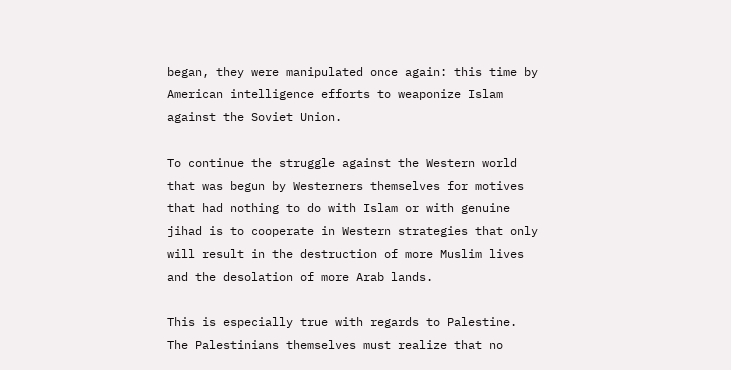began, they were manipulated once again: this time by American intelligence efforts to weaponize Islam against the Soviet Union.

To continue the struggle against the Western world that was begun by Westerners themselves for motives that had nothing to do with Islam or with genuine jihad is to cooperate in Western strategies that only will result in the destruction of more Muslim lives and the desolation of more Arab lands.

This is especially true with regards to Palestine. The Palestinians themselves must realize that no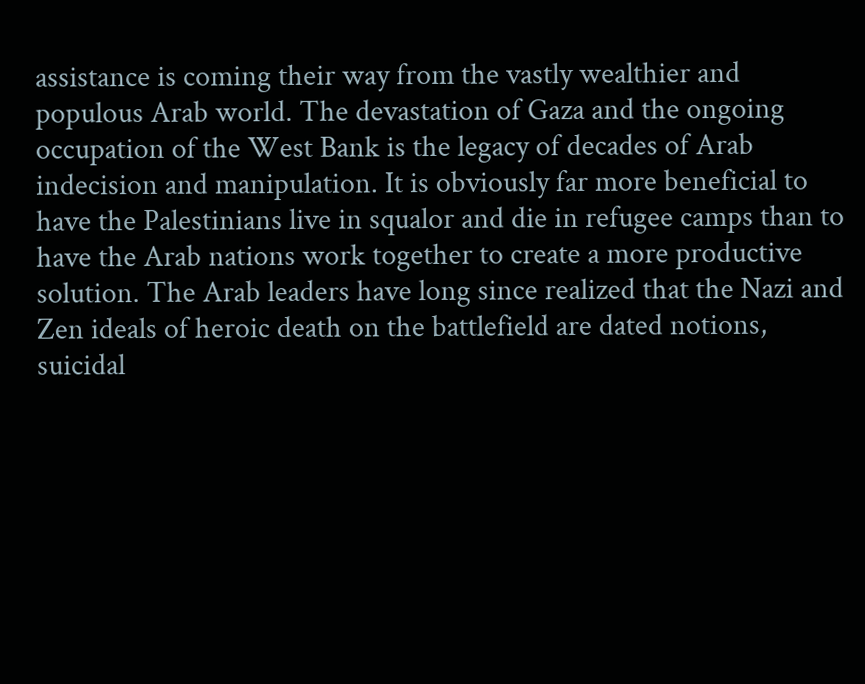assistance is coming their way from the vastly wealthier and populous Arab world. The devastation of Gaza and the ongoing occupation of the West Bank is the legacy of decades of Arab indecision and manipulation. It is obviously far more beneficial to have the Palestinians live in squalor and die in refugee camps than to have the Arab nations work together to create a more productive solution. The Arab leaders have long since realized that the Nazi and Zen ideals of heroic death on the battlefield are dated notions, suicidal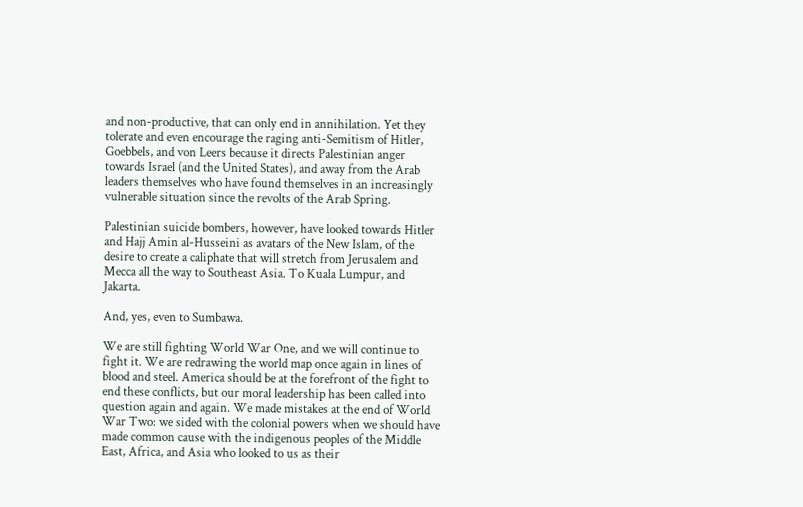and non-productive, that can only end in annihilation. Yet they tolerate and even encourage the raging anti-Semitism of Hitler, Goebbels, and von Leers because it directs Palestinian anger towards Israel (and the United States), and away from the Arab leaders themselves who have found themselves in an increasingly vulnerable situation since the revolts of the Arab Spring.

Palestinian suicide bombers, however, have looked towards Hitler and Hajj Amin al-Husseini as avatars of the New Islam, of the desire to create a caliphate that will stretch from Jerusalem and Mecca all the way to Southeast Asia. To Kuala Lumpur, and Jakarta.

And, yes, even to Sumbawa.

We are still fighting World War One, and we will continue to fight it. We are redrawing the world map once again in lines of blood and steel. America should be at the forefront of the fight to end these conflicts, but our moral leadership has been called into question again and again. We made mistakes at the end of World War Two: we sided with the colonial powers when we should have made common cause with the indigenous peoples of the Middle East, Africa, and Asia who looked to us as their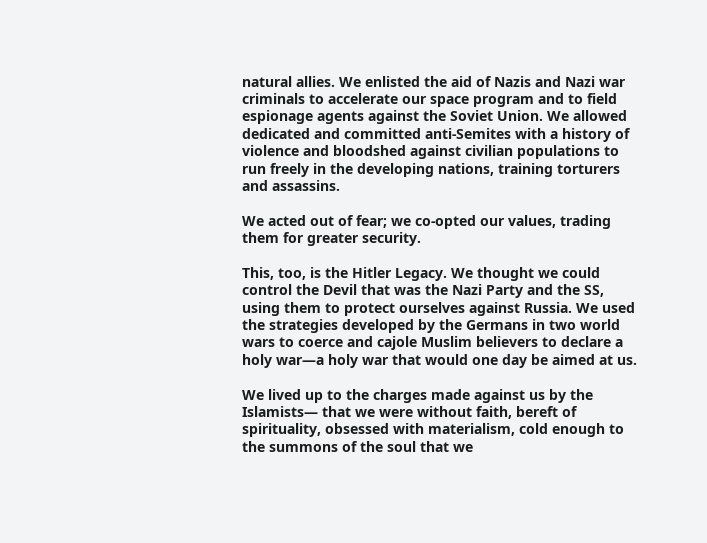natural allies. We enlisted the aid of Nazis and Nazi war criminals to accelerate our space program and to field espionage agents against the Soviet Union. We allowed dedicated and committed anti-Semites with a history of violence and bloodshed against civilian populations to run freely in the developing nations, training torturers and assassins.

We acted out of fear; we co-opted our values, trading them for greater security.

This, too, is the Hitler Legacy. We thought we could control the Devil that was the Nazi Party and the SS, using them to protect ourselves against Russia. We used the strategies developed by the Germans in two world wars to coerce and cajole Muslim believers to declare a holy war—a holy war that would one day be aimed at us.

We lived up to the charges made against us by the Islamists— that we were without faith, bereft of spirituality, obsessed with materialism, cold enough to the summons of the soul that we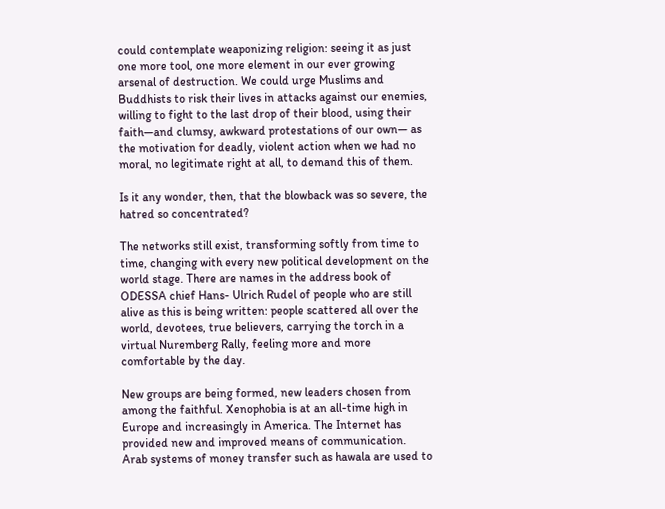could contemplate weaponizing religion: seeing it as just one more tool, one more element in our ever growing arsenal of destruction. We could urge Muslims and Buddhists to risk their lives in attacks against our enemies, willing to fight to the last drop of their blood, using their faith—and clumsy, awkward protestations of our own— as the motivation for deadly, violent action when we had no moral, no legitimate right at all, to demand this of them.

Is it any wonder, then, that the blowback was so severe, the hatred so concentrated?

The networks still exist, transforming softly from time to time, changing with every new political development on the world stage. There are names in the address book of ODESSA chief Hans- Ulrich Rudel of people who are still alive as this is being written: people scattered all over the world, devotees, true believers, carrying the torch in a virtual Nuremberg Rally, feeling more and more comfortable by the day.

New groups are being formed, new leaders chosen from among the faithful. Xenophobia is at an all-time high in Europe and increasingly in America. The Internet has provided new and improved means of communication. Arab systems of money transfer such as hawala are used to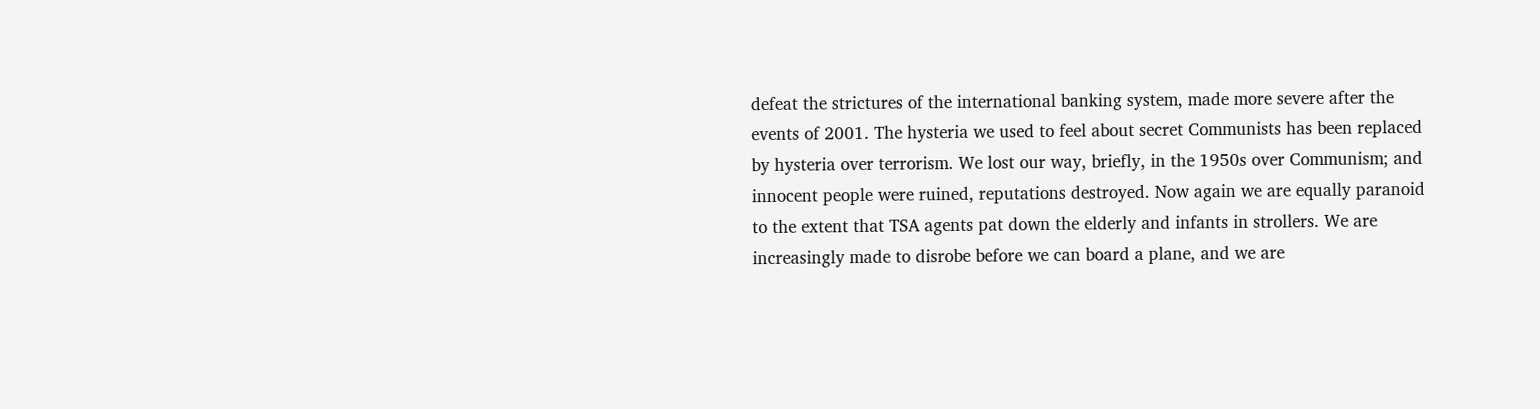defeat the strictures of the international banking system, made more severe after the events of 2001. The hysteria we used to feel about secret Communists has been replaced by hysteria over terrorism. We lost our way, briefly, in the 1950s over Communism; and innocent people were ruined, reputations destroyed. Now again we are equally paranoid to the extent that TSA agents pat down the elderly and infants in strollers. We are increasingly made to disrobe before we can board a plane, and we are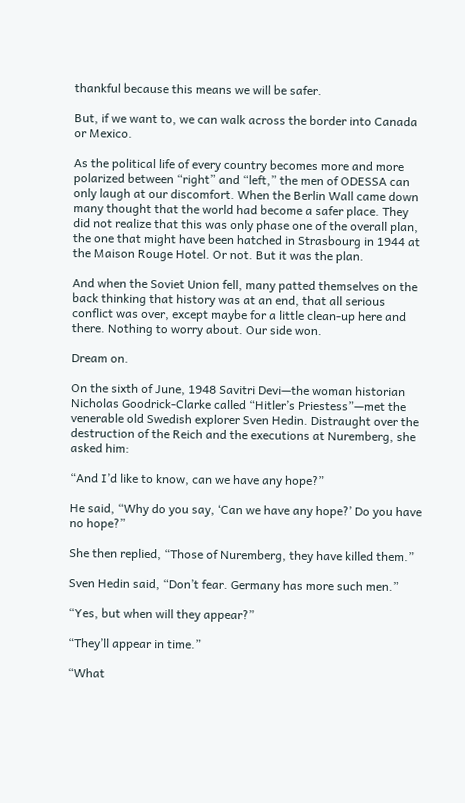thankful because this means we will be safer.

But, if we want to, we can walk across the border into Canada or Mexico.

As the political life of every country becomes more and more polarized between “right” and “left,” the men of ODESSA can only laugh at our discomfort. When the Berlin Wall came down many thought that the world had become a safer place. They did not realize that this was only phase one of the overall plan, the one that might have been hatched in Strasbourg in 1944 at the Maison Rouge Hotel. Or not. But it was the plan.

And when the Soviet Union fell, many patted themselves on the back thinking that history was at an end, that all serious conflict was over, except maybe for a little clean-up here and there. Nothing to worry about. Our side won.

Dream on.

On the sixth of June, 1948 Savitri Devi—the woman historian Nicholas Goodrick-Clarke called “Hitler’s Priestess”—met the venerable old Swedish explorer Sven Hedin. Distraught over the destruction of the Reich and the executions at Nuremberg, she asked him:

“And I’d like to know, can we have any hope?”

He said, “Why do you say, ‘Can we have any hope?’ Do you have no hope?”

She then replied, “Those of Nuremberg, they have killed them.”

Sven Hedin said, “Don’t fear. Germany has more such men.”

“Yes, but when will they appear?”

“They’ll appear in time.”

“What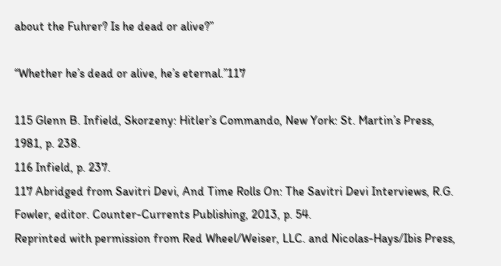about the Fuhrer? Is he dead or alive?”

“Whether he’s dead or alive, he’s eternal.”117

115 Glenn B. Infield, Skorzeny: Hitler’s Commando, New York: St. Martin’s Press, 1981, p. 238.
116 Infield, p. 237.
117 Abridged from Savitri Devi, And Time Rolls On: The Savitri Devi Interviews, R.G. Fowler, editor. Counter-Currents Publishing, 2013, p. 54.
Reprinted with permission from Red Wheel/Weiser, LLC. and Nicolas-Hays/Ibis Press,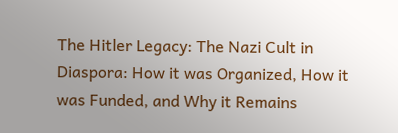The Hitler Legacy: The Nazi Cult in Diaspora: How it was Organized, How it was Funded, and Why it Remains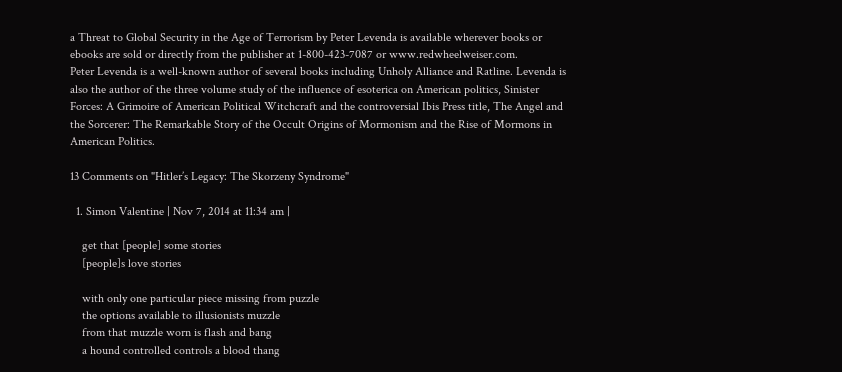a Threat to Global Security in the Age of Terrorism by Peter Levenda is available wherever books or ebooks are sold or directly from the publisher at 1-800-423-7087 or www.redwheelweiser.com.
Peter Levenda is a well-known author of several books including Unholy Alliance and Ratline. Levenda is also the author of the three volume study of the influence of esoterica on American politics, Sinister Forces: A Grimoire of American Political Witchcraft and the controversial Ibis Press title, The Angel and the Sorcerer: The Remarkable Story of the Occult Origins of Mormonism and the Rise of Mormons in American Politics.

13 Comments on "Hitler’s Legacy: The Skorzeny Syndrome"

  1. Simon Valentine | Nov 7, 2014 at 11:34 am |

    get that [people] some stories
    [people]s love stories

    with only one particular piece missing from puzzle
    the options available to illusionists muzzle
    from that muzzle worn is flash and bang
    a hound controlled controls a blood thang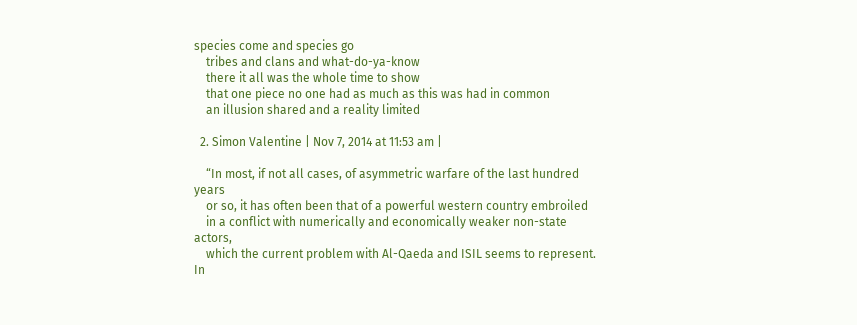species come and species go
    tribes and clans and what-do-ya-know
    there it all was the whole time to show
    that one piece no one had as much as this was had in common
    an illusion shared and a reality limited

  2. Simon Valentine | Nov 7, 2014 at 11:53 am |

    “In most, if not all cases, of asymmetric warfare of the last hundred years
    or so, it has often been that of a powerful western country embroiled
    in a conflict with numerically and economically weaker non-state actors,
    which the current problem with Al-Qaeda and ISIL seems to represent. In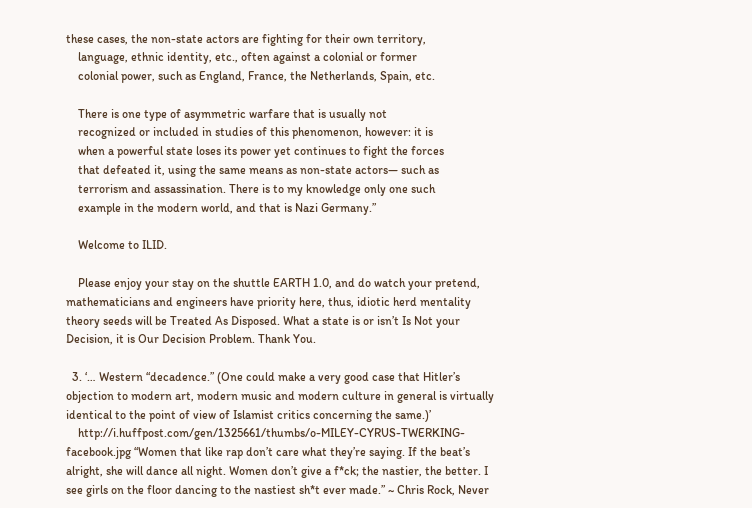these cases, the non-state actors are fighting for their own territory,
    language, ethnic identity, etc., often against a colonial or former
    colonial power, such as England, France, the Netherlands, Spain, etc.

    There is one type of asymmetric warfare that is usually not
    recognized or included in studies of this phenomenon, however: it is
    when a powerful state loses its power yet continues to fight the forces
    that defeated it, using the same means as non-state actors— such as
    terrorism and assassination. There is to my knowledge only one such
    example in the modern world, and that is Nazi Germany.”

    Welcome to ILID.

    Please enjoy your stay on the shuttle EARTH 1.0, and do watch your pretend, mathematicians and engineers have priority here, thus, idiotic herd mentality theory seeds will be Treated As Disposed. What a state is or isn’t Is Not your Decision, it is Our Decision Problem. Thank You.

  3. ‘… Western “decadence.” (One could make a very good case that Hitler’s objection to modern art, modern music and modern culture in general is virtually identical to the point of view of Islamist critics concerning the same.)’
    http://i.huffpost.com/gen/1325661/thumbs/o-MILEY-CYRUS-TWERKING-facebook.jpg “Women that like rap don’t care what they’re saying. If the beat’s alright, she will dance all night. Women don’t give a f*ck; the nastier, the better. I see girls on the floor dancing to the nastiest sh*t ever made.” ~ Chris Rock, Never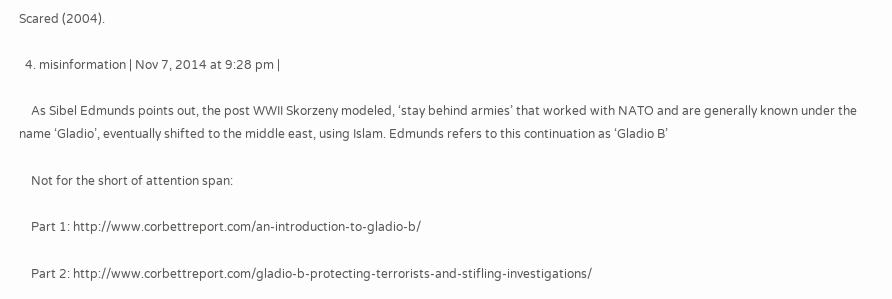Scared (2004).

  4. misinformation | Nov 7, 2014 at 9:28 pm |

    As Sibel Edmunds points out, the post WWII Skorzeny modeled, ‘stay behind armies’ that worked with NATO and are generally known under the name ‘Gladio’, eventually shifted to the middle east, using Islam. Edmunds refers to this continuation as ‘Gladio B’

    Not for the short of attention span:

    Part 1: http://www.corbettreport.com/an-introduction-to-gladio-b/

    Part 2: http://www.corbettreport.com/gladio-b-protecting-terrorists-and-stifling-investigations/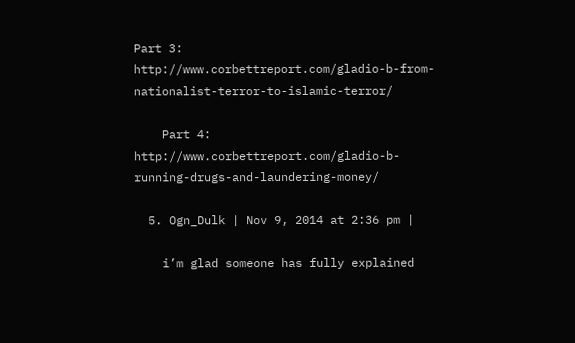Part 3: http://www.corbettreport.com/gladio-b-from-nationalist-terror-to-islamic-terror/

    Part 4: http://www.corbettreport.com/gladio-b-running-drugs-and-laundering-money/

  5. Ogn_Dulk | Nov 9, 2014 at 2:36 pm |

    i’m glad someone has fully explained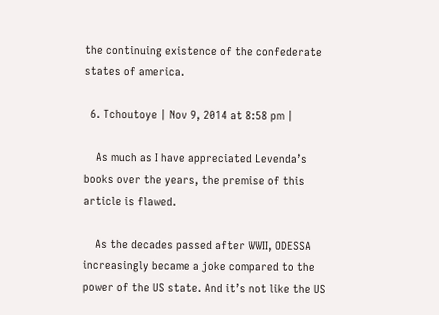the continuing existence of the confederate states of america.

  6. Tchoutoye | Nov 9, 2014 at 8:58 pm |

    As much as I have appreciated Levenda’s books over the years, the premise of this article is flawed.

    As the decades passed after WWII, ODESSA increasingly became a joke compared to the power of the US state. And it’s not like the US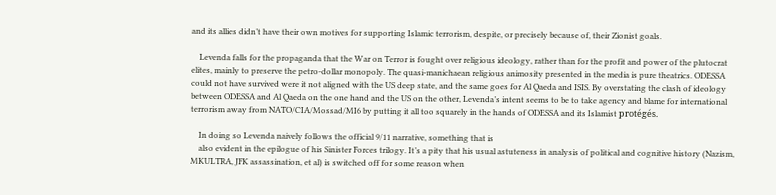and its allies didn’t have their own motives for supporting Islamic terrorism, despite, or precisely because of, their Zionist goals.

    Levenda falls for the propaganda that the War on Terror is fought over religious ideology, rather than for the profit and power of the plutocrat elites, mainly to preserve the petro-dollar monopoly. The quasi-manichaean religious animosity presented in the media is pure theatrics. ODESSA could not have survived were it not aligned with the US deep state, and the same goes for Al Qaeda and ISIS. By overstating the clash of ideology between ODESSA and Al Qaeda on the one hand and the US on the other, Levenda’s intent seems to be to take agency and blame for international terrorism away from NATO/CIA/Mossad/MI6 by putting it all too squarely in the hands of ODESSA and its Islamist protégés.

    In doing so Levenda naively follows the official 9/11 narrative, something that is
    also evident in the epilogue of his Sinister Forces trilogy. It’s a pity that his usual astuteness in analysis of political and cognitive history (Nazism, MKULTRA, JFK assassination, et al) is switched off for some reason when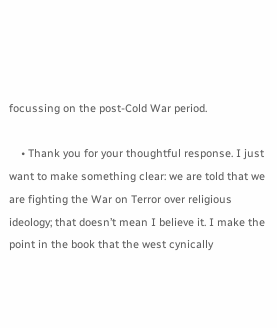focussing on the post-Cold War period.

    • Thank you for your thoughtful response. I just want to make something clear: we are told that we are fighting the War on Terror over religious ideology; that doesn’t mean I believe it. I make the point in the book that the west cynically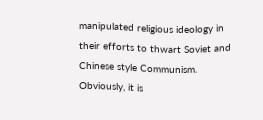manipulated religious ideology in their efforts to thwart Soviet and Chinese style Communism. Obviously, it is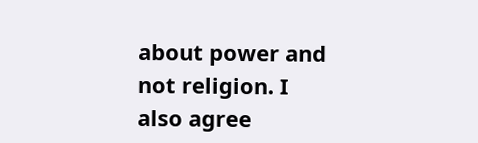about power and not religion. I also agree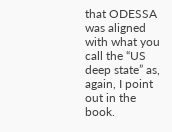that ODESSA was aligned with what you call the “US deep state” as, again, I point out in the book.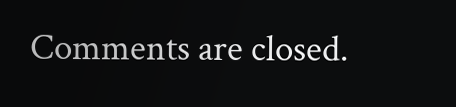Comments are closed.